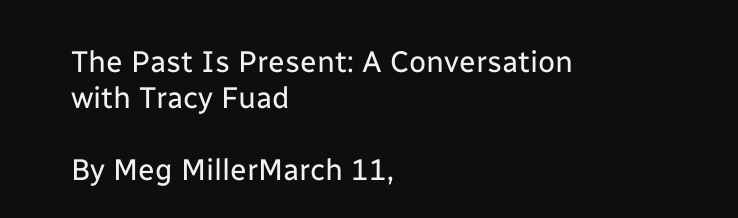The Past Is Present: A Conversation with Tracy Fuad

By Meg MillerMarch 11,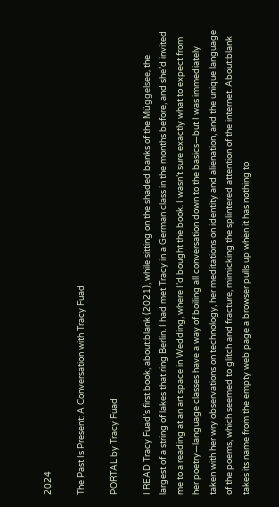2024

The Past Is Present: A Conversation with Tracy Fuad

PORTAL by Tracy Fuad

I READ Tracy Fuad’s first book, about:blank (2021), while sitting on the shaded banks of the Müggelsee, the largest of a string of lakes that ring Berlin. I had met Tracy in a German class in the months before, and she’d invited me to a reading at an art space in Wedding, where I’d bought the book. I wasn’t sure exactly what to expect from her poetry—language classes have a way of boiling all conversation down to the basics—but I was immediately taken with her wry observations on technology, her meditations on identity and alienation, and the unique language of the poems, which seemed to glitch and fracture, mimicking the splintered attention of the internet. About:blank takes its name from the empty web page a browser pulls up when it has nothing to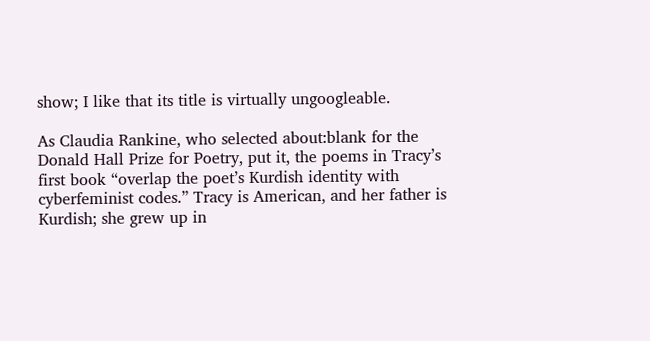show; I like that its title is virtually ungoogleable.

As Claudia Rankine, who selected about:blank for the Donald Hall Prize for Poetry, put it, the poems in Tracy’s first book “overlap the poet’s Kurdish identity with cyberfeminist codes.” Tracy is American, and her father is Kurdish; she grew up in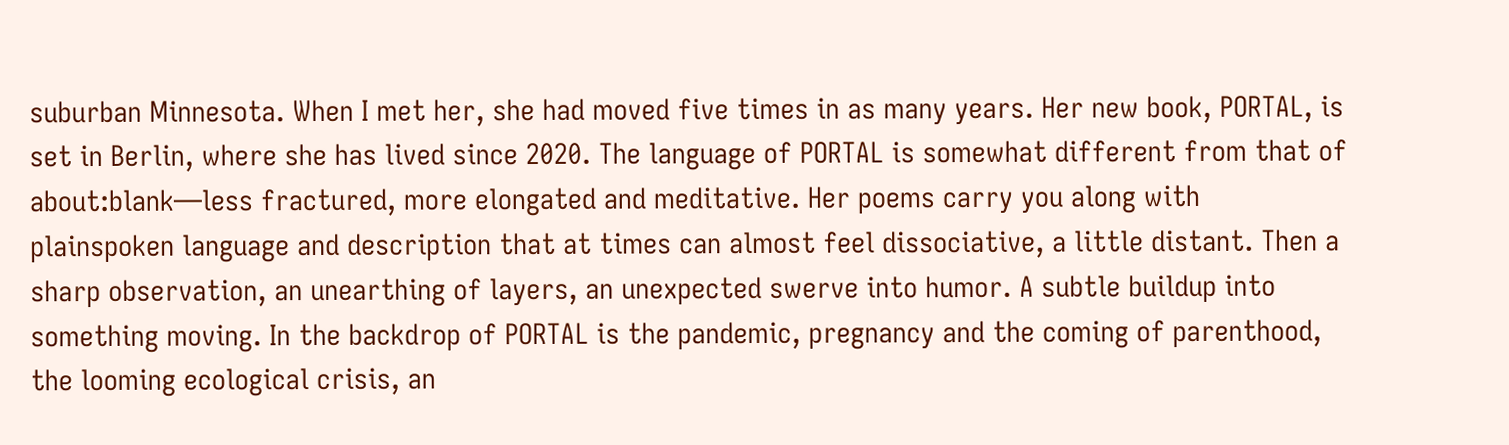suburban Minnesota. When I met her, she had moved five times in as many years. Her new book, PORTAL, is set in Berlin, where she has lived since 2020. The language of PORTAL is somewhat different from that of about:blank—less fractured, more elongated and meditative. Her poems carry you along with plainspoken language and description that at times can almost feel dissociative, a little distant. Then a sharp observation, an unearthing of layers, an unexpected swerve into humor. A subtle buildup into something moving. In the backdrop of PORTAL is the pandemic, pregnancy and the coming of parenthood, the looming ecological crisis, an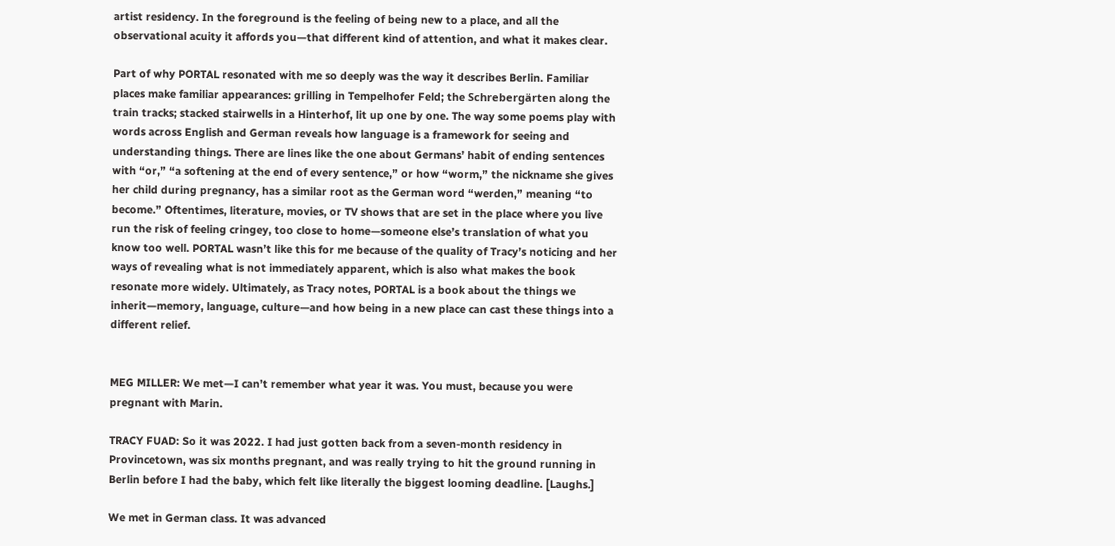artist residency. In the foreground is the feeling of being new to a place, and all the observational acuity it affords you—that different kind of attention, and what it makes clear.

Part of why PORTAL resonated with me so deeply was the way it describes Berlin. Familiar places make familiar appearances: grilling in Tempelhofer Feld; the Schrebergärten along the train tracks; stacked stairwells in a Hinterhof, lit up one by one. The way some poems play with words across English and German reveals how language is a framework for seeing and understanding things. There are lines like the one about Germans’ habit of ending sentences with “or,” “a softening at the end of every sentence,” or how “worm,” the nickname she gives her child during pregnancy, has a similar root as the German word “werden,” meaning “to become.” Oftentimes, literature, movies, or TV shows that are set in the place where you live run the risk of feeling cringey, too close to home—someone else’s translation of what you know too well. PORTAL wasn’t like this for me because of the quality of Tracy’s noticing and her ways of revealing what is not immediately apparent, which is also what makes the book resonate more widely. Ultimately, as Tracy notes, PORTAL is a book about the things we inherit—memory, language, culture—and how being in a new place can cast these things into a different relief.


MEG MILLER: We met—I can’t remember what year it was. You must, because you were pregnant with Marin.

TRACY FUAD: So it was 2022. I had just gotten back from a seven-month residency in Provincetown, was six months pregnant, and was really trying to hit the ground running in Berlin before I had the baby, which felt like literally the biggest looming deadline. [Laughs.]

We met in German class. It was advanced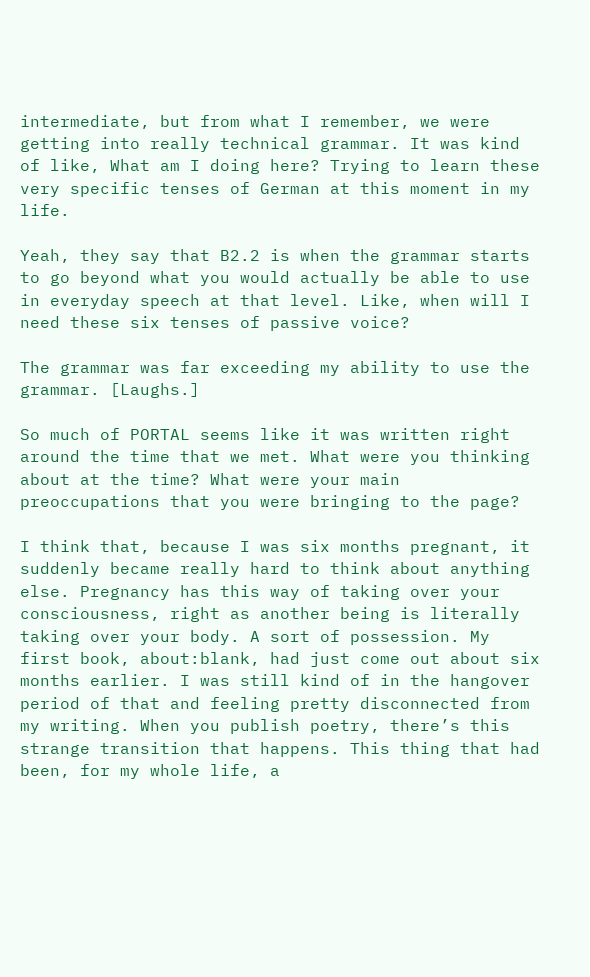intermediate, but from what I remember, we were getting into really technical grammar. It was kind of like, What am I doing here? Trying to learn these very specific tenses of German at this moment in my life.

Yeah, they say that B2.2 is when the grammar starts to go beyond what you would actually be able to use in everyday speech at that level. Like, when will I need these six tenses of passive voice?

The grammar was far exceeding my ability to use the grammar. [Laughs.]

So much of PORTAL seems like it was written right around the time that we met. What were you thinking about at the time? What were your main preoccupations that you were bringing to the page?

I think that, because I was six months pregnant, it suddenly became really hard to think about anything else. Pregnancy has this way of taking over your consciousness, right as another being is literally taking over your body. A sort of possession. My first book, about:blank, had just come out about six months earlier. I was still kind of in the hangover period of that and feeling pretty disconnected from my writing. When you publish poetry, there’s this strange transition that happens. This thing that had been, for my whole life, a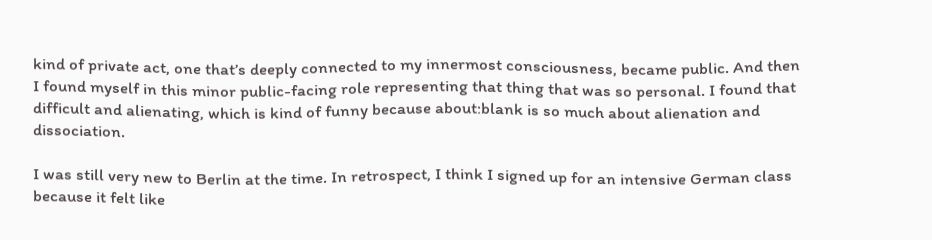kind of private act, one that’s deeply connected to my innermost consciousness, became public. And then I found myself in this minor public-facing role representing that thing that was so personal. I found that difficult and alienating, which is kind of funny because about:blank is so much about alienation and dissociation.

I was still very new to Berlin at the time. In retrospect, I think I signed up for an intensive German class because it felt like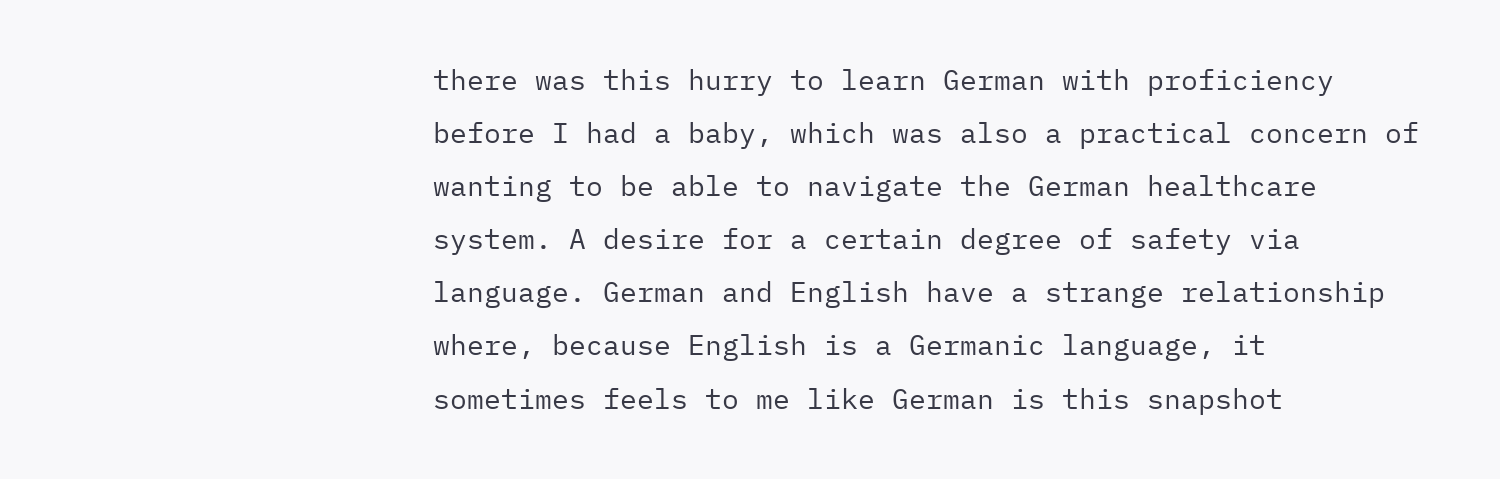there was this hurry to learn German with proficiency before I had a baby, which was also a practical concern of wanting to be able to navigate the German healthcare system. A desire for a certain degree of safety via language. German and English have a strange relationship where, because English is a Germanic language, it sometimes feels to me like German is this snapshot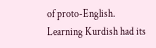of proto-English. Learning Kurdish had its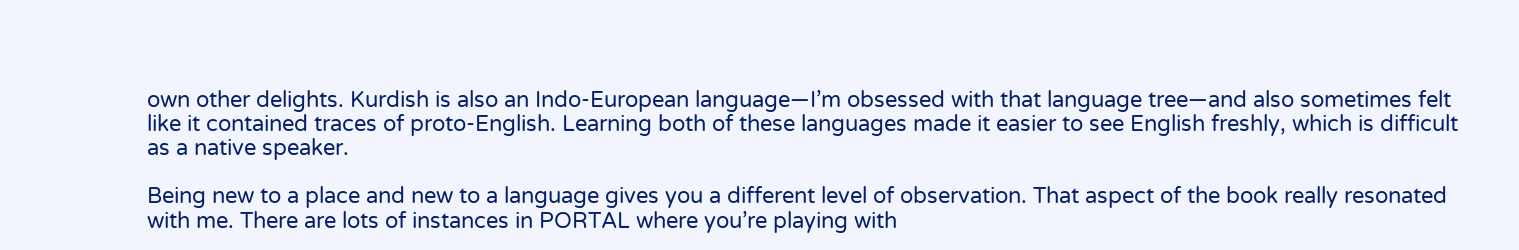own other delights. Kurdish is also an Indo-European language—I’m obsessed with that language tree—and also sometimes felt like it contained traces of proto-English. Learning both of these languages made it easier to see English freshly, which is difficult as a native speaker.

Being new to a place and new to a language gives you a different level of observation. That aspect of the book really resonated with me. There are lots of instances in PORTAL where you’re playing with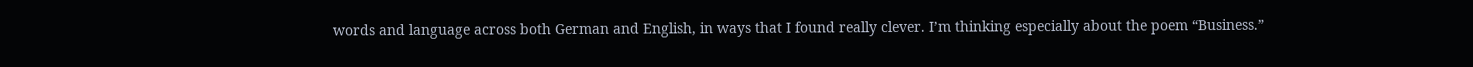words and language across both German and English, in ways that I found really clever. I’m thinking especially about the poem “Business.”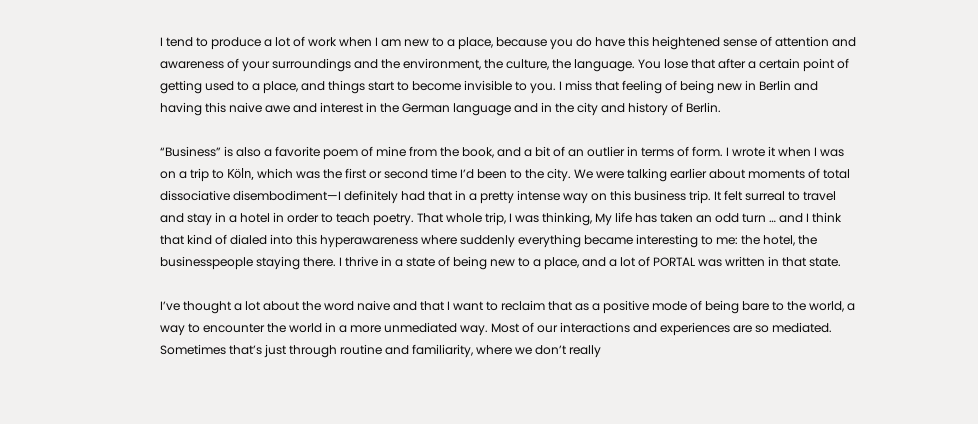I tend to produce a lot of work when I am new to a place, because you do have this heightened sense of attention and awareness of your surroundings and the environment, the culture, the language. You lose that after a certain point of getting used to a place, and things start to become invisible to you. I miss that feeling of being new in Berlin and having this naive awe and interest in the German language and in the city and history of Berlin.

“Business” is also a favorite poem of mine from the book, and a bit of an outlier in terms of form. I wrote it when I was on a trip to Köln, which was the first or second time I’d been to the city. We were talking earlier about moments of total dissociative disembodiment—I definitely had that in a pretty intense way on this business trip. It felt surreal to travel and stay in a hotel in order to teach poetry. That whole trip, I was thinking, My life has taken an odd turn … and I think that kind of dialed into this hyperawareness where suddenly everything became interesting to me: the hotel, the businesspeople staying there. I thrive in a state of being new to a place, and a lot of PORTAL was written in that state.

I’ve thought a lot about the word naive and that I want to reclaim that as a positive mode of being bare to the world, a way to encounter the world in a more unmediated way. Most of our interactions and experiences are so mediated. Sometimes that’s just through routine and familiarity, where we don’t really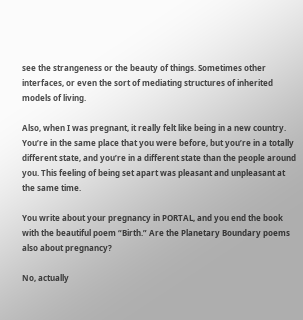see the strangeness or the beauty of things. Sometimes other interfaces, or even the sort of mediating structures of inherited models of living.

Also, when I was pregnant, it really felt like being in a new country. You’re in the same place that you were before, but you’re in a totally different state, and you’re in a different state than the people around you. This feeling of being set apart was pleasant and unpleasant at the same time.

You write about your pregnancy in PORTAL, and you end the book with the beautiful poem “Birth.” Are the Planetary Boundary poems also about pregnancy?

No, actually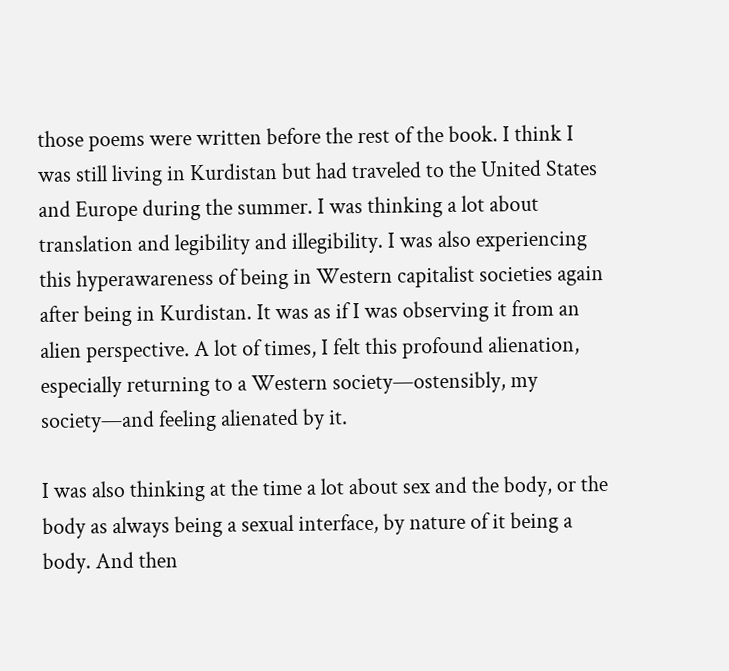those poems were written before the rest of the book. I think I was still living in Kurdistan but had traveled to the United States and Europe during the summer. I was thinking a lot about translation and legibility and illegibility. I was also experiencing this hyperawareness of being in Western capitalist societies again after being in Kurdistan. It was as if I was observing it from an alien perspective. A lot of times, I felt this profound alienation, especially returning to a Western society—ostensibly, my society—and feeling alienated by it.

I was also thinking at the time a lot about sex and the body, or the body as always being a sexual interface, by nature of it being a body. And then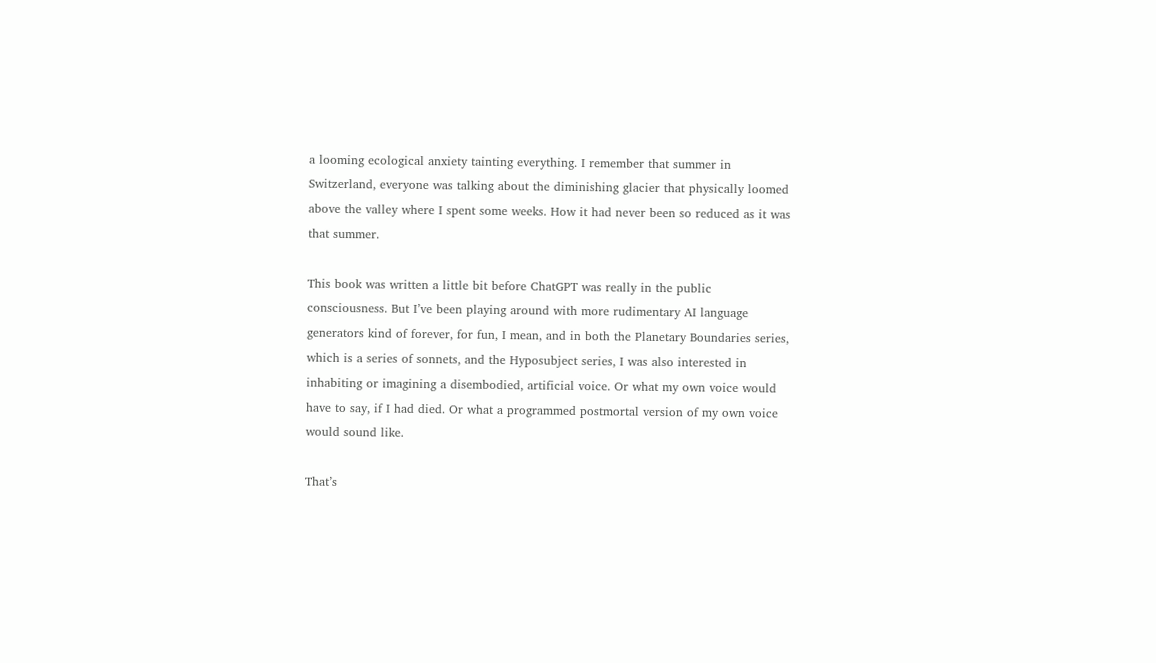a looming ecological anxiety tainting everything. I remember that summer in Switzerland, everyone was talking about the diminishing glacier that physically loomed above the valley where I spent some weeks. How it had never been so reduced as it was that summer.

This book was written a little bit before ChatGPT was really in the public consciousness. But I’ve been playing around with more rudimentary AI language generators kind of forever, for fun, I mean, and in both the Planetary Boundaries series, which is a series of sonnets, and the Hyposubject series, I was also interested in inhabiting or imagining a disembodied, artificial voice. Or what my own voice would have to say, if I had died. Or what a programmed postmortal version of my own voice would sound like.

That’s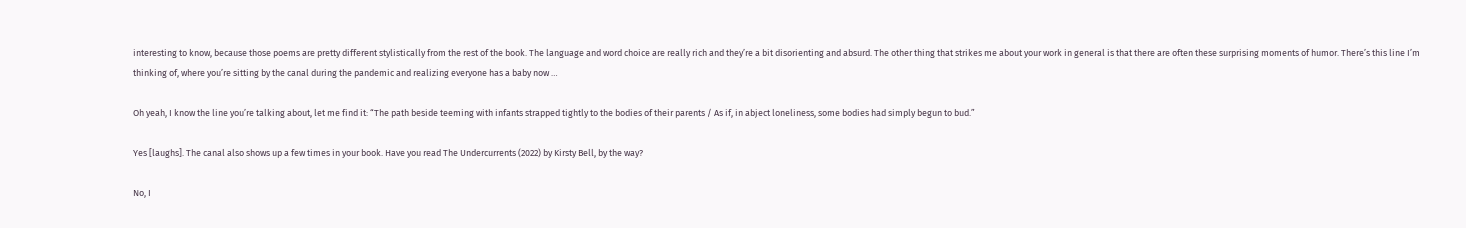interesting to know, because those poems are pretty different stylistically from the rest of the book. The language and word choice are really rich and they’re a bit disorienting and absurd. The other thing that strikes me about your work in general is that there are often these surprising moments of humor. There’s this line I’m thinking of, where you’re sitting by the canal during the pandemic and realizing everyone has a baby now …

Oh yeah, I know the line you’re talking about, let me find it: “The path beside teeming with infants strapped tightly to the bodies of their parents / As if, in abject loneliness, some bodies had simply begun to bud.”

Yes [laughs]. The canal also shows up a few times in your book. Have you read The Undercurrents (2022) by Kirsty Bell, by the way?

No, I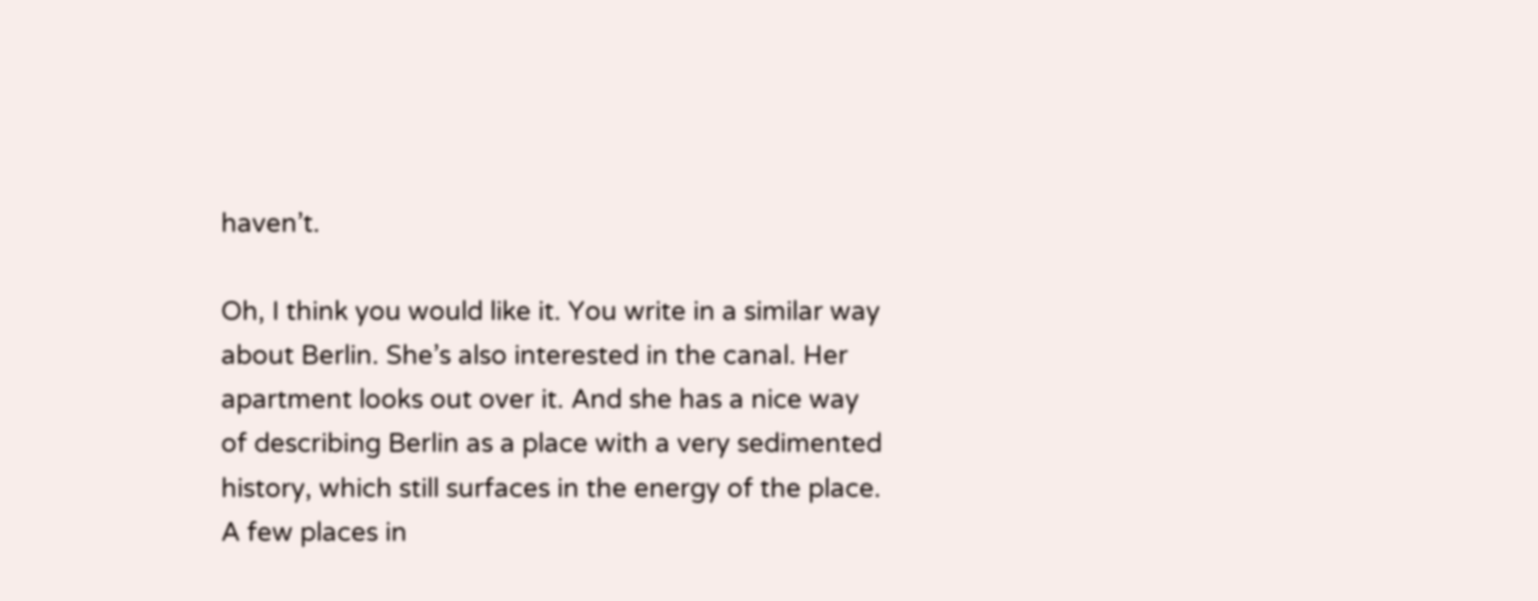haven’t.

Oh, I think you would like it. You write in a similar way about Berlin. She’s also interested in the canal. Her apartment looks out over it. And she has a nice way of describing Berlin as a place with a very sedimented history, which still surfaces in the energy of the place. A few places in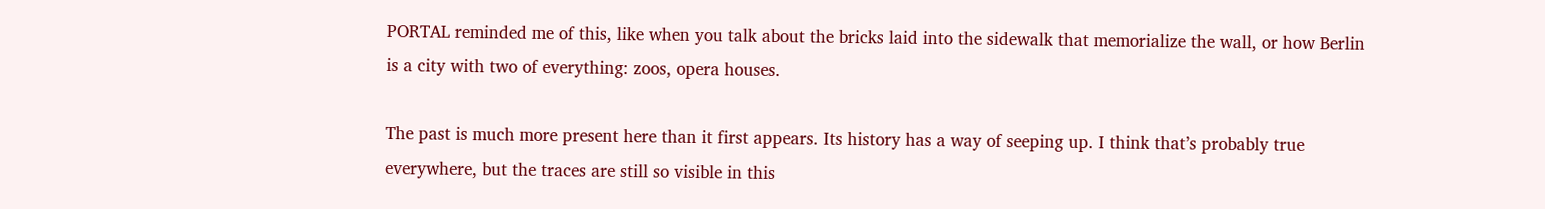PORTAL reminded me of this, like when you talk about the bricks laid into the sidewalk that memorialize the wall, or how Berlin is a city with two of everything: zoos, opera houses.

The past is much more present here than it first appears. Its history has a way of seeping up. I think that’s probably true everywhere, but the traces are still so visible in this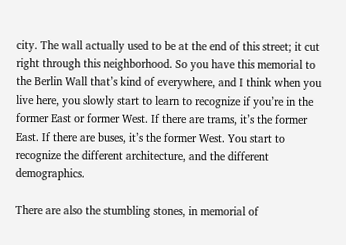city. The wall actually used to be at the end of this street; it cut right through this neighborhood. So you have this memorial to the Berlin Wall that’s kind of everywhere, and I think when you live here, you slowly start to learn to recognize if you’re in the former East or former West. If there are trams, it’s the former East. If there are buses, it’s the former West. You start to recognize the different architecture, and the different demographics.

There are also the stumbling stones, in memorial of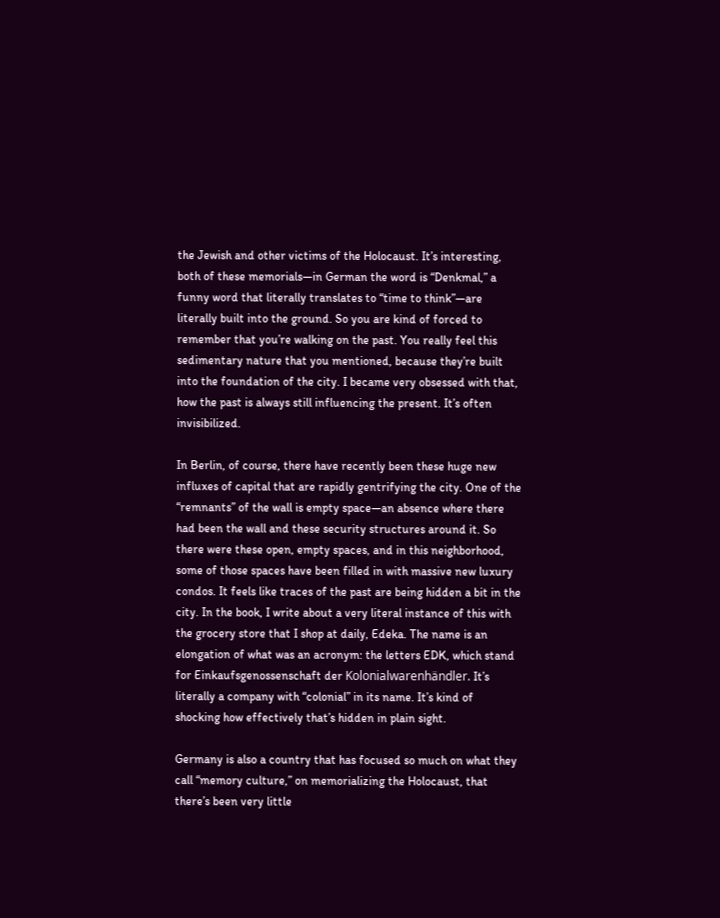the Jewish and other victims of the Holocaust. It’s interesting, both of these memorials—in German the word is “Denkmal,” a funny word that literally translates to “time to think”—are literally built into the ground. So you are kind of forced to remember that you’re walking on the past. You really feel this sedimentary nature that you mentioned, because they’re built into the foundation of the city. I became very obsessed with that, how the past is always still influencing the present. It’s often invisibilized.

In Berlin, of course, there have recently been these huge new influxes of capital that are rapidly gentrifying the city. One of the “remnants” of the wall is empty space—an absence where there had been the wall and these security structures around it. So there were these open, empty spaces, and in this neighborhood, some of those spaces have been filled in with massive new luxury condos. It feels like traces of the past are being hidden a bit in the city. In the book, I write about a very literal instance of this with the grocery store that I shop at daily, Edeka. The name is an elongation of what was an acronym: the letters EDK, which stand for Einkaufsgenossenschaft der Kolonialwarenhändler. It’s literally a company with “colonial” in its name. It’s kind of shocking how effectively that’s hidden in plain sight.

Germany is also a country that has focused so much on what they call “memory culture,” on memorializing the Holocaust, that there’s been very little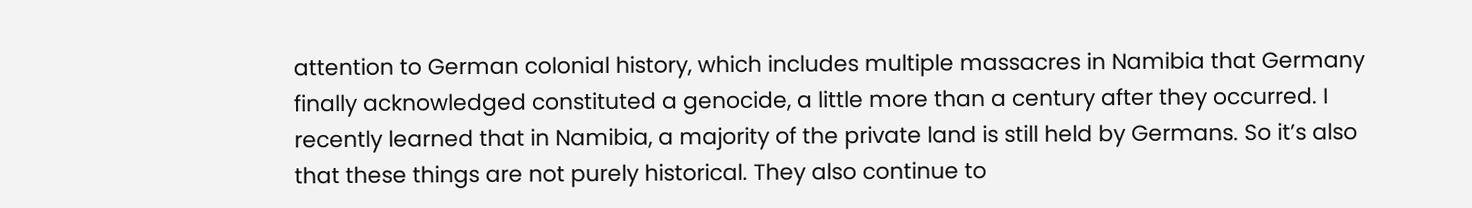attention to German colonial history, which includes multiple massacres in Namibia that Germany finally acknowledged constituted a genocide, a little more than a century after they occurred. I recently learned that in Namibia, a majority of the private land is still held by Germans. So it’s also that these things are not purely historical. They also continue to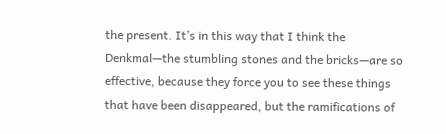the present. It’s in this way that I think the Denkmal—the stumbling stones and the bricks—are so effective, because they force you to see these things that have been disappeared, but the ramifications of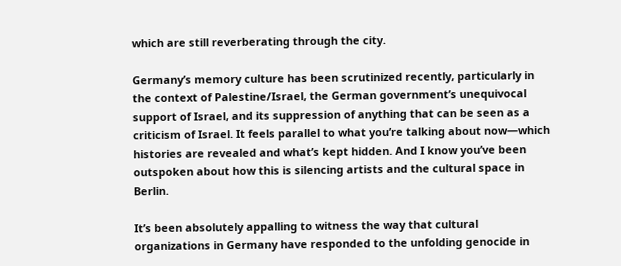which are still reverberating through the city.

Germany’s memory culture has been scrutinized recently, particularly in the context of Palestine/Israel, the German government’s unequivocal support of Israel, and its suppression of anything that can be seen as a criticism of Israel. It feels parallel to what you’re talking about now—which histories are revealed and what’s kept hidden. And I know you’ve been outspoken about how this is silencing artists and the cultural space in Berlin.

It’s been absolutely appalling to witness the way that cultural organizations in Germany have responded to the unfolding genocide in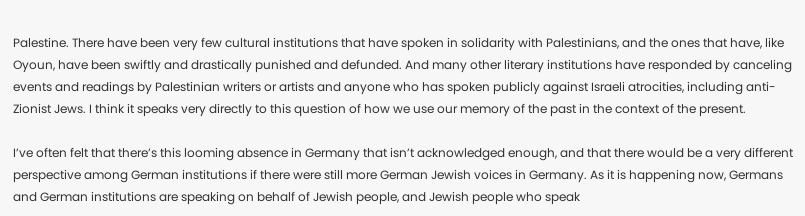Palestine. There have been very few cultural institutions that have spoken in solidarity with Palestinians, and the ones that have, like Oyoun, have been swiftly and drastically punished and defunded. And many other literary institutions have responded by canceling events and readings by Palestinian writers or artists and anyone who has spoken publicly against Israeli atrocities, including anti-Zionist Jews. I think it speaks very directly to this question of how we use our memory of the past in the context of the present.

I’ve often felt that there’s this looming absence in Germany that isn’t acknowledged enough, and that there would be a very different perspective among German institutions if there were still more German Jewish voices in Germany. As it is happening now, Germans and German institutions are speaking on behalf of Jewish people, and Jewish people who speak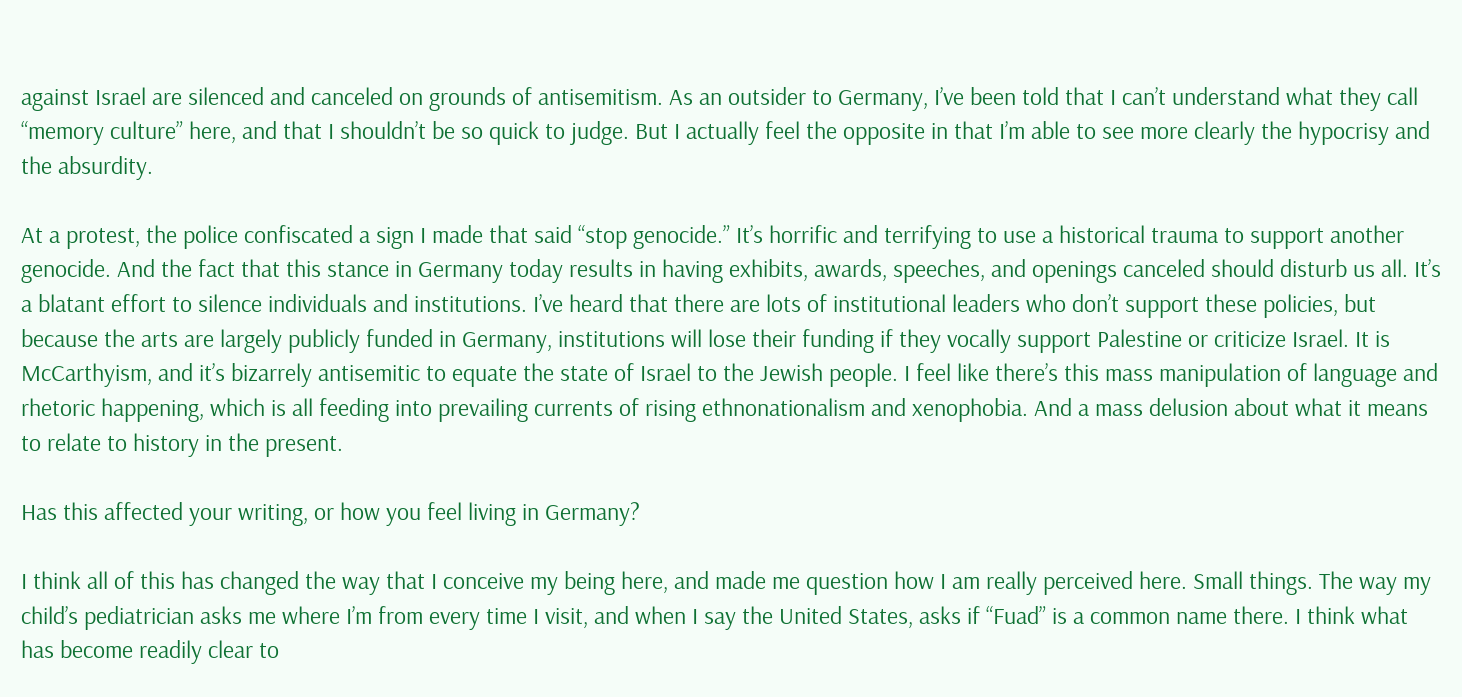against Israel are silenced and canceled on grounds of antisemitism. As an outsider to Germany, I’ve been told that I can’t understand what they call “memory culture” here, and that I shouldn’t be so quick to judge. But I actually feel the opposite in that I’m able to see more clearly the hypocrisy and the absurdity.

At a protest, the police confiscated a sign I made that said “stop genocide.” It’s horrific and terrifying to use a historical trauma to support another genocide. And the fact that this stance in Germany today results in having exhibits, awards, speeches, and openings canceled should disturb us all. It’s a blatant effort to silence individuals and institutions. I’ve heard that there are lots of institutional leaders who don’t support these policies, but because the arts are largely publicly funded in Germany, institutions will lose their funding if they vocally support Palestine or criticize Israel. It is McCarthyism, and it’s bizarrely antisemitic to equate the state of Israel to the Jewish people. I feel like there’s this mass manipulation of language and rhetoric happening, which is all feeding into prevailing currents of rising ethnonationalism and xenophobia. And a mass delusion about what it means to relate to history in the present.

Has this affected your writing, or how you feel living in Germany?

I think all of this has changed the way that I conceive my being here, and made me question how I am really perceived here. Small things. The way my child’s pediatrician asks me where I’m from every time I visit, and when I say the United States, asks if “Fuad” is a common name there. I think what has become readily clear to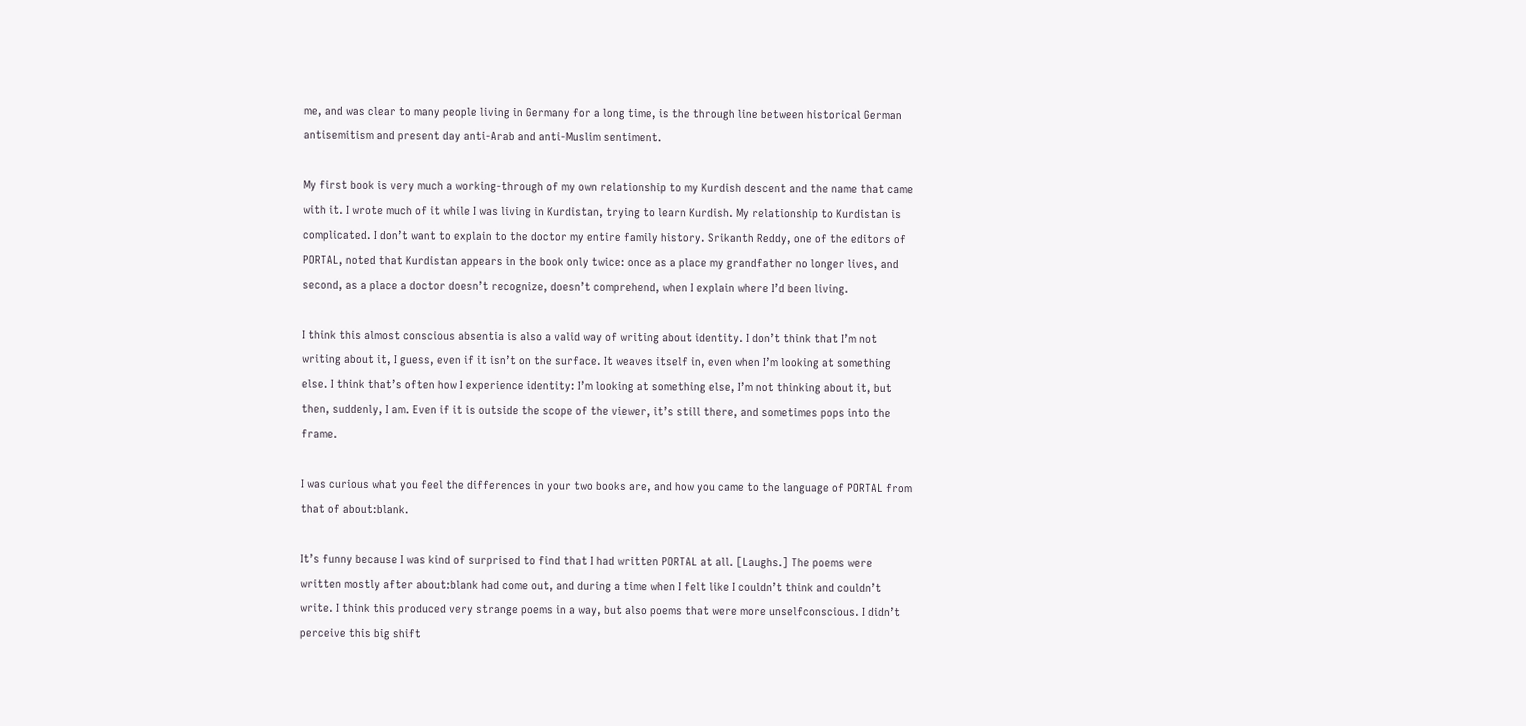me, and was clear to many people living in Germany for a long time, is the through line between historical German antisemitism and present day anti-Arab and anti-Muslim sentiment.

My first book is very much a working-through of my own relationship to my Kurdish descent and the name that came with it. I wrote much of it while I was living in Kurdistan, trying to learn Kurdish. My relationship to Kurdistan is complicated. I don’t want to explain to the doctor my entire family history. Srikanth Reddy, one of the editors of PORTAL, noted that Kurdistan appears in the book only twice: once as a place my grandfather no longer lives, and second, as a place a doctor doesn’t recognize, doesn’t comprehend, when I explain where I’d been living.

I think this almost conscious absentia is also a valid way of writing about identity. I don’t think that I’m not writing about it, I guess, even if it isn’t on the surface. It weaves itself in, even when I’m looking at something else. I think that’s often how I experience identity: I’m looking at something else, I’m not thinking about it, but then, suddenly, I am. Even if it is outside the scope of the viewer, it’s still there, and sometimes pops into the frame.

I was curious what you feel the differences in your two books are, and how you came to the language of PORTAL from that of about:blank.

It’s funny because I was kind of surprised to find that I had written PORTAL at all. [Laughs.] The poems were written mostly after about:blank had come out, and during a time when I felt like I couldn’t think and couldn’t write. I think this produced very strange poems in a way, but also poems that were more unselfconscious. I didn’t perceive this big shift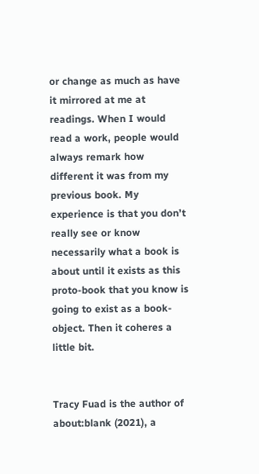or change as much as have it mirrored at me at readings. When I would read a work, people would always remark how different it was from my previous book. My experience is that you don’t really see or know necessarily what a book is about until it exists as this proto-book that you know is going to exist as a book-object. Then it coheres a little bit.


Tracy Fuad is the author of about:blank (2021), a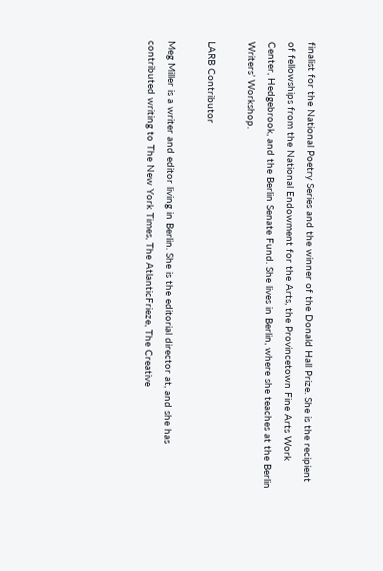finalist for the National Poetry Series and the winner of the Donald Hall Prize. She is the recipient of fellowships from the National Endowment for the Arts, the Provincetown Fine Arts Work Center, Hedgebrook, and the Berlin Senate Fund. She lives in Berlin, where she teaches at the Berlin Writers’ Workshop.

LARB Contributor

Meg Miller is a writer and editor living in Berlin. She is the editorial director at, and she has contributed writing to The New York Times, The AtlanticFrieze, The Creative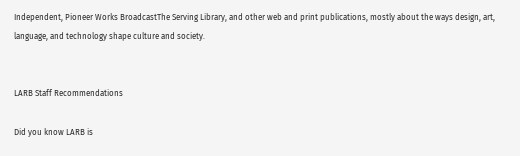Independent, Pioneer Works BroadcastThe Serving Library, and other web and print publications, mostly about the ways design, art, language, and technology shape culture and society.


LARB Staff Recommendations

Did you know LARB is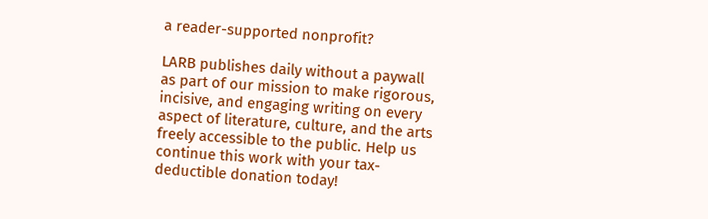a reader-supported nonprofit?

LARB publishes daily without a paywall as part of our mission to make rigorous, incisive, and engaging writing on every aspect of literature, culture, and the arts freely accessible to the public. Help us continue this work with your tax-deductible donation today!